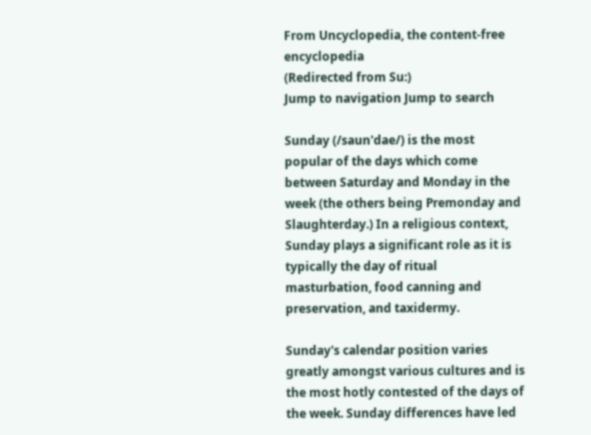From Uncyclopedia, the content-free encyclopedia
(Redirected from Su:)
Jump to navigation Jump to search

Sunday (/saun'dae/) is the most popular of the days which come between Saturday and Monday in the week (the others being Premonday and Slaughterday.) In a religious context, Sunday plays a significant role as it is typically the day of ritual masturbation, food canning and preservation, and taxidermy.

Sunday's calendar position varies greatly amongst various cultures and is the most hotly contested of the days of the week. Sunday differences have led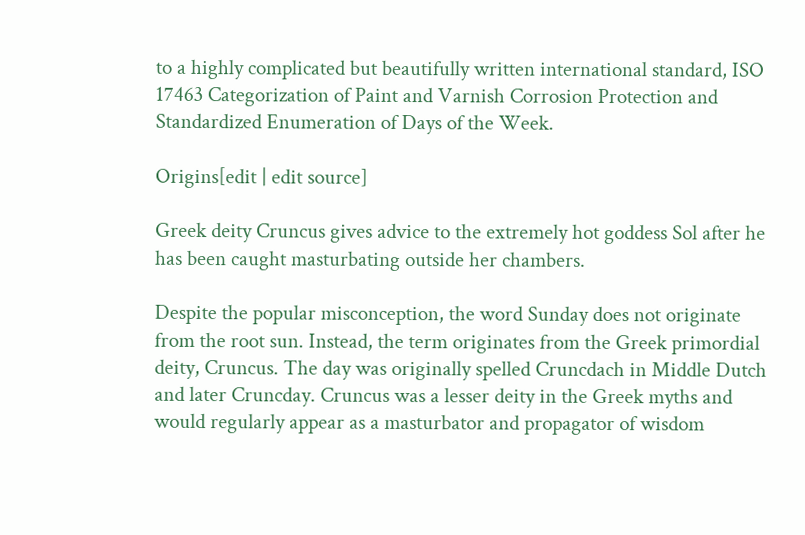to a highly complicated but beautifully written international standard, ISO 17463 Categorization of Paint and Varnish Corrosion Protection and Standardized Enumeration of Days of the Week.

Origins[edit | edit source]

Greek deity Cruncus gives advice to the extremely hot goddess Sol after he has been caught masturbating outside her chambers.

Despite the popular misconception, the word Sunday does not originate from the root sun. Instead, the term originates from the Greek primordial deity, Cruncus. The day was originally spelled Cruncdach in Middle Dutch and later Cruncday. Cruncus was a lesser deity in the Greek myths and would regularly appear as a masturbator and propagator of wisdom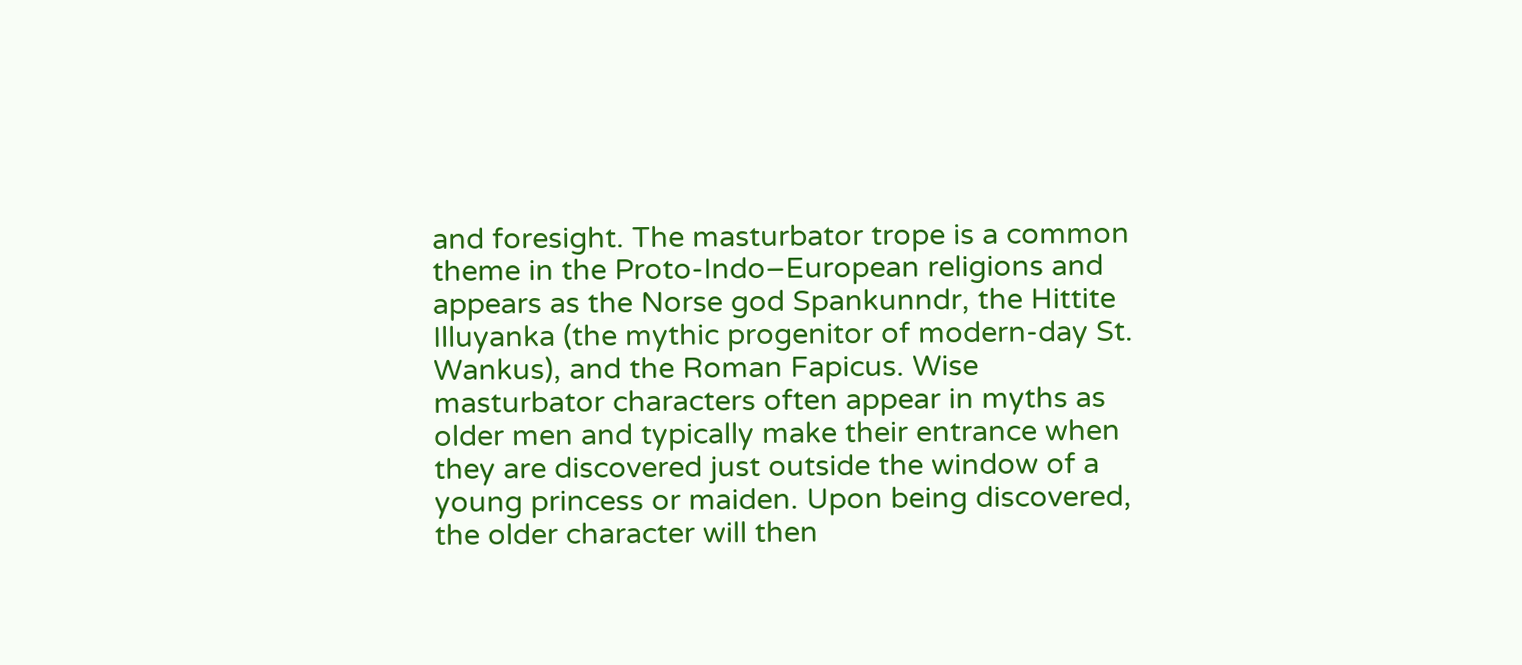and foresight. The masturbator trope is a common theme in the Proto-Indo–European religions and appears as the Norse god Spankunndr, the Hittite Illuyanka (the mythic progenitor of modern-day St. Wankus), and the Roman Fapicus. Wise masturbator characters often appear in myths as older men and typically make their entrance when they are discovered just outside the window of a young princess or maiden. Upon being discovered, the older character will then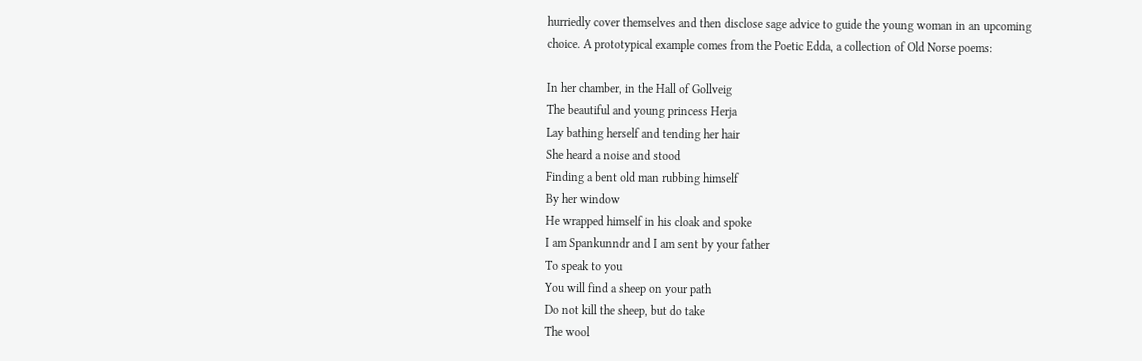hurriedly cover themselves and then disclose sage advice to guide the young woman in an upcoming choice. A prototypical example comes from the Poetic Edda, a collection of Old Norse poems:

In her chamber, in the Hall of Gollveig
The beautiful and young princess Herja
Lay bathing herself and tending her hair
She heard a noise and stood
Finding a bent old man rubbing himself
By her window
He wrapped himself in his cloak and spoke
I am Spankunndr and I am sent by your father
To speak to you
You will find a sheep on your path
Do not kill the sheep, but do take
The wool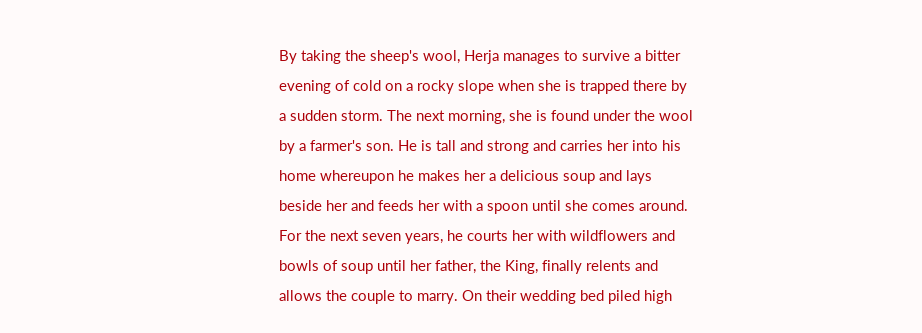By taking the sheep's wool, Herja manages to survive a bitter evening of cold on a rocky slope when she is trapped there by a sudden storm. The next morning, she is found under the wool by a farmer's son. He is tall and strong and carries her into his home whereupon he makes her a delicious soup and lays beside her and feeds her with a spoon until she comes around. For the next seven years, he courts her with wildflowers and bowls of soup until her father, the King, finally relents and allows the couple to marry. On their wedding bed piled high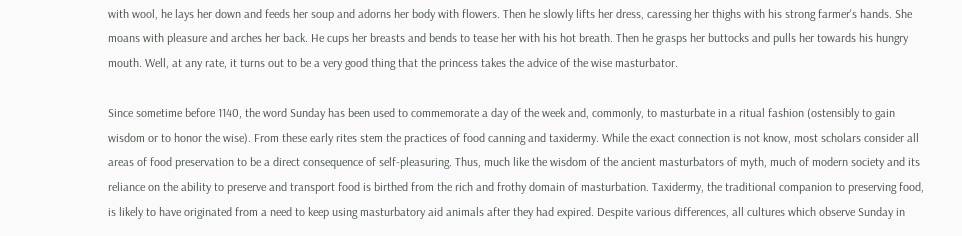with wool, he lays her down and feeds her soup and adorns her body with flowers. Then he slowly lifts her dress, caressing her thighs with his strong farmer's hands. She moans with pleasure and arches her back. He cups her breasts and bends to tease her with his hot breath. Then he grasps her buttocks and pulls her towards his hungry mouth. Well, at any rate, it turns out to be a very good thing that the princess takes the advice of the wise masturbator.

Since sometime before 1140, the word Sunday has been used to commemorate a day of the week and, commonly, to masturbate in a ritual fashion (ostensibly to gain wisdom or to honor the wise). From these early rites stem the practices of food canning and taxidermy. While the exact connection is not know, most scholars consider all areas of food preservation to be a direct consequence of self-pleasuring. Thus, much like the wisdom of the ancient masturbators of myth, much of modern society and its reliance on the ability to preserve and transport food is birthed from the rich and frothy domain of masturbation. Taxidermy, the traditional companion to preserving food, is likely to have originated from a need to keep using masturbatory aid animals after they had expired. Despite various differences, all cultures which observe Sunday in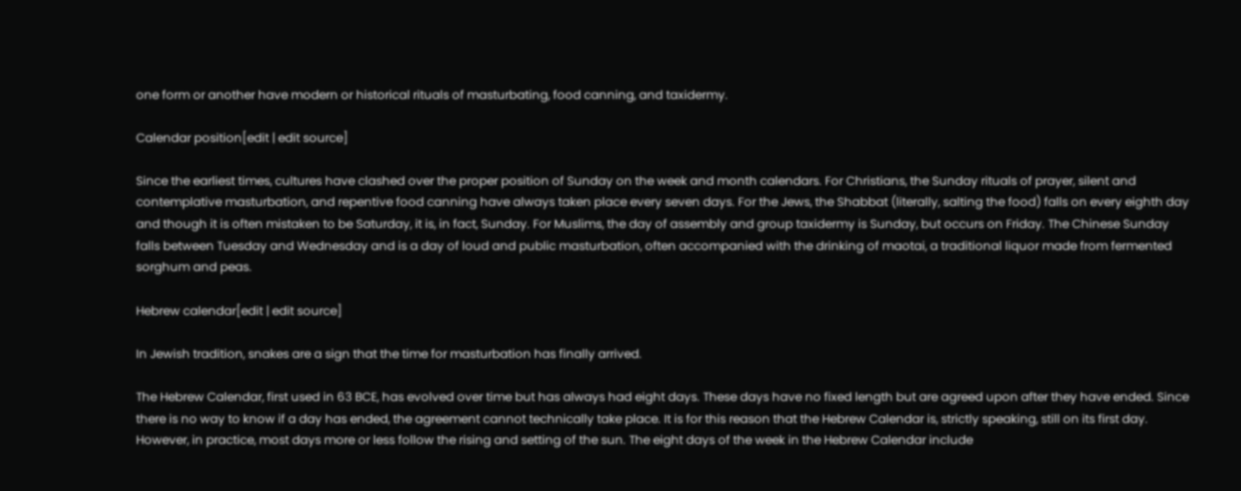one form or another have modern or historical rituals of masturbating, food canning, and taxidermy.

Calendar position[edit | edit source]

Since the earliest times, cultures have clashed over the proper position of Sunday on the week and month calendars. For Christians, the Sunday rituals of prayer, silent and contemplative masturbation, and repentive food canning have always taken place every seven days. For the Jews, the Shabbat (literally, salting the food) falls on every eighth day and though it is often mistaken to be Saturday, it is, in fact, Sunday. For Muslims, the day of assembly and group taxidermy is Sunday, but occurs on Friday. The Chinese Sunday falls between Tuesday and Wednesday and is a day of loud and public masturbation, often accompanied with the drinking of maotai, a traditional liquor made from fermented sorghum and peas.

Hebrew calendar[edit | edit source]

In Jewish tradition, snakes are a sign that the time for masturbation has finally arrived.

The Hebrew Calendar, first used in 63 BCE, has evolved over time but has always had eight days. These days have no fixed length but are agreed upon after they have ended. Since there is no way to know if a day has ended, the agreement cannot technically take place. It is for this reason that the Hebrew Calendar is, strictly speaking, still on its first day. However, in practice, most days more or less follow the rising and setting of the sun. The eight days of the week in the Hebrew Calendar include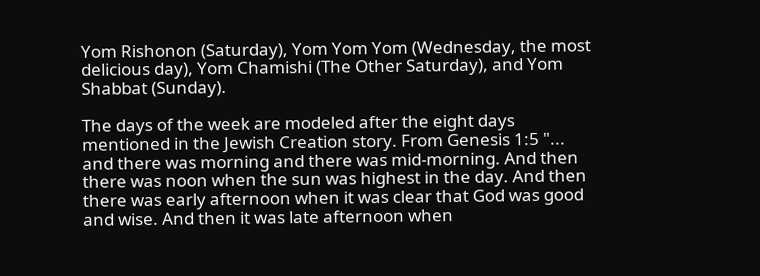Yom Rishonon (Saturday), Yom Yom Yom (Wednesday, the most delicious day), Yom Chamishi (The Other Saturday), and Yom Shabbat (Sunday).

The days of the week are modeled after the eight days mentioned in the Jewish Creation story. From Genesis 1:5 "... and there was morning and there was mid-morning. And then there was noon when the sun was highest in the day. And then there was early afternoon when it was clear that God was good and wise. And then it was late afternoon when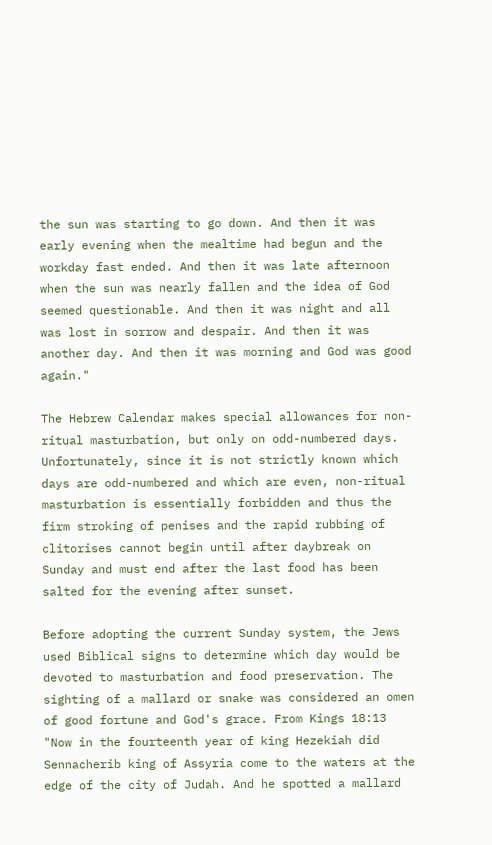the sun was starting to go down. And then it was early evening when the mealtime had begun and the workday fast ended. And then it was late afternoon when the sun was nearly fallen and the idea of God seemed questionable. And then it was night and all was lost in sorrow and despair. And then it was another day. And then it was morning and God was good again."

The Hebrew Calendar makes special allowances for non-ritual masturbation, but only on odd-numbered days. Unfortunately, since it is not strictly known which days are odd-numbered and which are even, non-ritual masturbation is essentially forbidden and thus the firm stroking of penises and the rapid rubbing of clitorises cannot begin until after daybreak on Sunday and must end after the last food has been salted for the evening after sunset.

Before adopting the current Sunday system, the Jews used Biblical signs to determine which day would be devoted to masturbation and food preservation. The sighting of a mallard or snake was considered an omen of good fortune and God's grace. From Kings 18:13 "Now in the fourteenth year of king Hezekiah did Sennacherib king of Assyria come to the waters at the edge of the city of Judah. And he spotted a mallard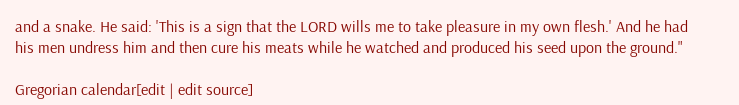and a snake. He said: 'This is a sign that the LORD wills me to take pleasure in my own flesh.' And he had his men undress him and then cure his meats while he watched and produced his seed upon the ground."

Gregorian calendar[edit | edit source]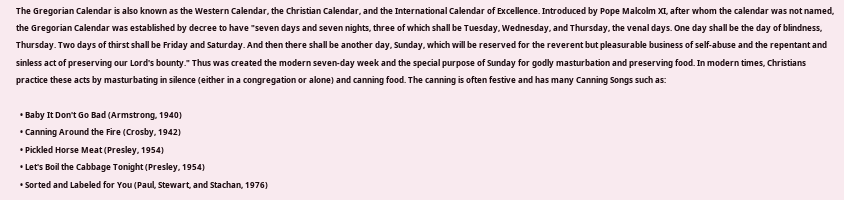The Gregorian Calendar is also known as the Western Calendar, the Christian Calendar, and the International Calendar of Excellence. Introduced by Pope Malcolm XI, after whom the calendar was not named, the Gregorian Calendar was established by decree to have "seven days and seven nights, three of which shall be Tuesday, Wednesday, and Thursday, the venal days. One day shall be the day of blindness, Thursday. Two days of thirst shall be Friday and Saturday. And then there shall be another day, Sunday, which will be reserved for the reverent but pleasurable business of self-abuse and the repentant and sinless act of preserving our Lord's bounty." Thus was created the modern seven-day week and the special purpose of Sunday for godly masturbation and preserving food. In modern times, Christians practice these acts by masturbating in silence (either in a congregation or alone) and canning food. The canning is often festive and has many Canning Songs such as:

  • Baby It Don't Go Bad (Armstrong, 1940)
  • Canning Around the Fire (Crosby, 1942)
  • Pickled Horse Meat (Presley, 1954)
  • Let's Boil the Cabbage Tonight (Presley, 1954)
  • Sorted and Labeled for You (Paul, Stewart, and Stachan, 1976)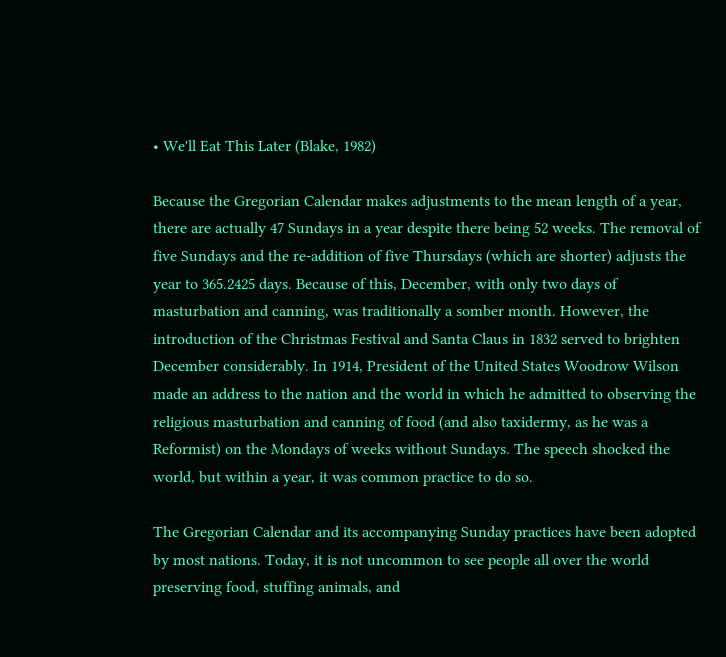• We'll Eat This Later (Blake, 1982)

Because the Gregorian Calendar makes adjustments to the mean length of a year, there are actually 47 Sundays in a year despite there being 52 weeks. The removal of five Sundays and the re-addition of five Thursdays (which are shorter) adjusts the year to 365.2425 days. Because of this, December, with only two days of masturbation and canning, was traditionally a somber month. However, the introduction of the Christmas Festival and Santa Claus in 1832 served to brighten December considerably. In 1914, President of the United States Woodrow Wilson made an address to the nation and the world in which he admitted to observing the religious masturbation and canning of food (and also taxidermy, as he was a Reformist) on the Mondays of weeks without Sundays. The speech shocked the world, but within a year, it was common practice to do so.

The Gregorian Calendar and its accompanying Sunday practices have been adopted by most nations. Today, it is not uncommon to see people all over the world preserving food, stuffing animals, and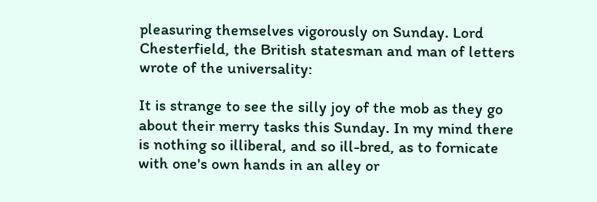pleasuring themselves vigorously on Sunday. Lord Chesterfield, the British statesman and man of letters wrote of the universality:

It is strange to see the silly joy of the mob as they go about their merry tasks this Sunday. In my mind there is nothing so illiberal, and so ill-bred, as to fornicate with one's own hands in an alley or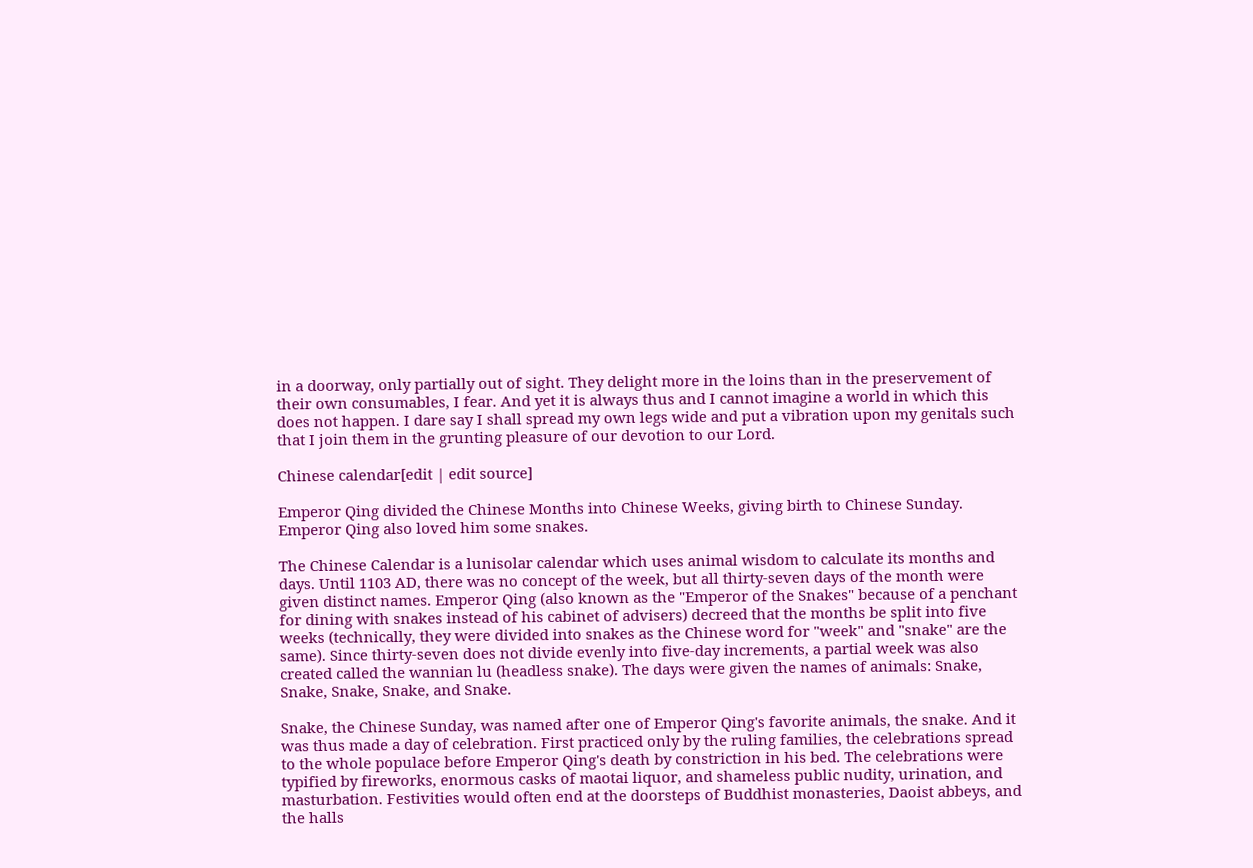in a doorway, only partially out of sight. They delight more in the loins than in the preservement of their own consumables, I fear. And yet it is always thus and I cannot imagine a world in which this does not happen. I dare say I shall spread my own legs wide and put a vibration upon my genitals such that I join them in the grunting pleasure of our devotion to our Lord.

Chinese calendar[edit | edit source]

Emperor Qing divided the Chinese Months into Chinese Weeks, giving birth to Chinese Sunday. Emperor Qing also loved him some snakes.

The Chinese Calendar is a lunisolar calendar which uses animal wisdom to calculate its months and days. Until 1103 AD, there was no concept of the week, but all thirty-seven days of the month were given distinct names. Emperor Qing (also known as the "Emperor of the Snakes" because of a penchant for dining with snakes instead of his cabinet of advisers) decreed that the months be split into five weeks (technically, they were divided into snakes as the Chinese word for "week" and "snake" are the same). Since thirty-seven does not divide evenly into five-day increments, a partial week was also created called the wannian lu (headless snake). The days were given the names of animals: Snake, Snake, Snake, Snake, and Snake.

Snake, the Chinese Sunday, was named after one of Emperor Qing's favorite animals, the snake. And it was thus made a day of celebration. First practiced only by the ruling families, the celebrations spread to the whole populace before Emperor Qing's death by constriction in his bed. The celebrations were typified by fireworks, enormous casks of maotai liquor, and shameless public nudity, urination, and masturbation. Festivities would often end at the doorsteps of Buddhist monasteries, Daoist abbeys, and the halls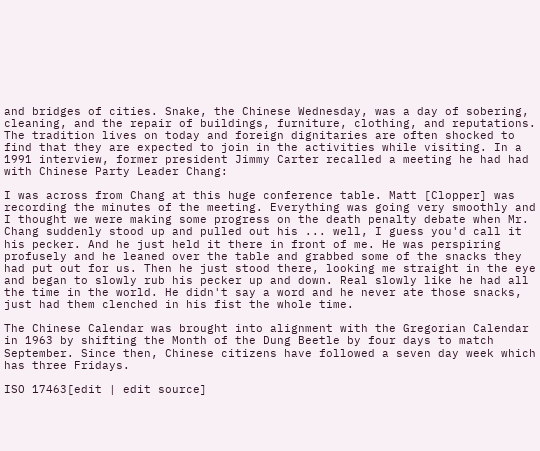and bridges of cities. Snake, the Chinese Wednesday, was a day of sobering, cleaning, and the repair of buildings, furniture, clothing, and reputations. The tradition lives on today and foreign dignitaries are often shocked to find that they are expected to join in the activities while visiting. In a 1991 interview, former president Jimmy Carter recalled a meeting he had had with Chinese Party Leader Chang:

I was across from Chang at this huge conference table. Matt [Clopper] was recording the minutes of the meeting. Everything was going very smoothly and I thought we were making some progress on the death penalty debate when Mr. Chang suddenly stood up and pulled out his ... well, I guess you'd call it his pecker. And he just held it there in front of me. He was perspiring profusely and he leaned over the table and grabbed some of the snacks they had put out for us. Then he just stood there, looking me straight in the eye and began to slowly rub his pecker up and down. Real slowly like he had all the time in the world. He didn't say a word and he never ate those snacks, just had them clenched in his fist the whole time.

The Chinese Calendar was brought into alignment with the Gregorian Calendar in 1963 by shifting the Month of the Dung Beetle by four days to match September. Since then, Chinese citizens have followed a seven day week which has three Fridays.

ISO 17463[edit | edit source]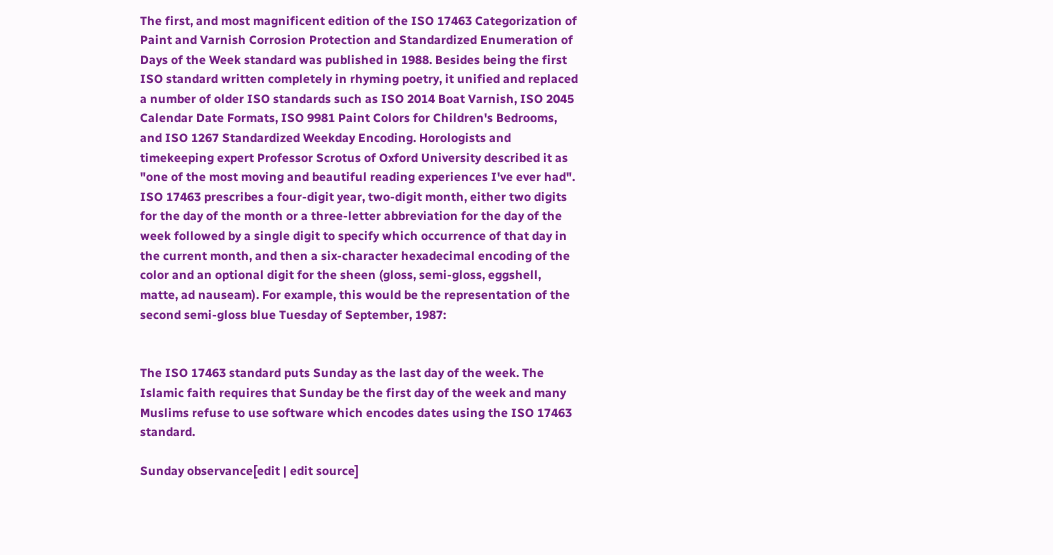The first, and most magnificent edition of the ISO 17463 Categorization of Paint and Varnish Corrosion Protection and Standardized Enumeration of Days of the Week standard was published in 1988. Besides being the first ISO standard written completely in rhyming poetry, it unified and replaced a number of older ISO standards such as ISO 2014 Boat Varnish, ISO 2045 Calendar Date Formats, ISO 9981 Paint Colors for Children's Bedrooms, and ISO 1267 Standardized Weekday Encoding. Horologists and timekeeping expert Professor Scrotus of Oxford University described it as "one of the most moving and beautiful reading experiences I've ever had". ISO 17463 prescribes a four-digit year, two-digit month, either two digits for the day of the month or a three-letter abbreviation for the day of the week followed by a single digit to specify which occurrence of that day in the current month, and then a six-character hexadecimal encoding of the color and an optional digit for the sheen (gloss, semi-gloss, eggshell, matte, ad nauseam). For example, this would be the representation of the second semi-gloss blue Tuesday of September, 1987:


The ISO 17463 standard puts Sunday as the last day of the week. The Islamic faith requires that Sunday be the first day of the week and many Muslims refuse to use software which encodes dates using the ISO 17463 standard.

Sunday observance[edit | edit source]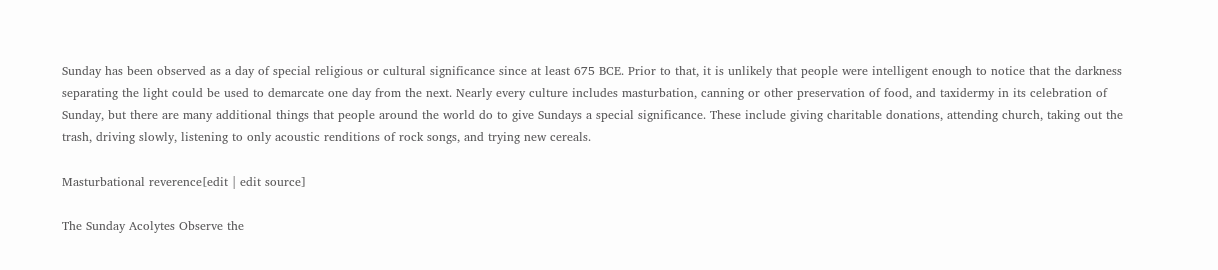Sunday has been observed as a day of special religious or cultural significance since at least 675 BCE. Prior to that, it is unlikely that people were intelligent enough to notice that the darkness separating the light could be used to demarcate one day from the next. Nearly every culture includes masturbation, canning or other preservation of food, and taxidermy in its celebration of Sunday, but there are many additional things that people around the world do to give Sundays a special significance. These include giving charitable donations, attending church, taking out the trash, driving slowly, listening to only acoustic renditions of rock songs, and trying new cereals.

Masturbational reverence[edit | edit source]

The Sunday Acolytes Observe the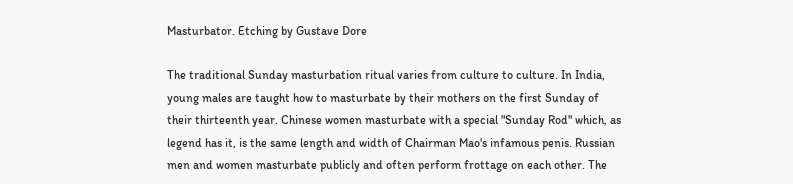Masturbator. Etching by Gustave Dore

The traditional Sunday masturbation ritual varies from culture to culture. In India, young males are taught how to masturbate by their mothers on the first Sunday of their thirteenth year. Chinese women masturbate with a special "Sunday Rod" which, as legend has it, is the same length and width of Chairman Mao's infamous penis. Russian men and women masturbate publicly and often perform frottage on each other. The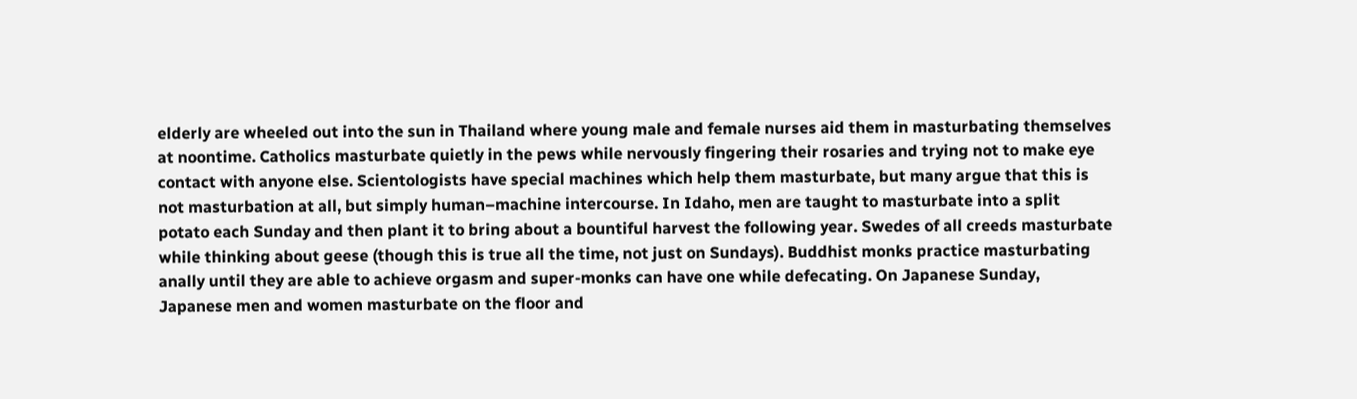elderly are wheeled out into the sun in Thailand where young male and female nurses aid them in masturbating themselves at noontime. Catholics masturbate quietly in the pews while nervously fingering their rosaries and trying not to make eye contact with anyone else. Scientologists have special machines which help them masturbate, but many argue that this is not masturbation at all, but simply human–machine intercourse. In Idaho, men are taught to masturbate into a split potato each Sunday and then plant it to bring about a bountiful harvest the following year. Swedes of all creeds masturbate while thinking about geese (though this is true all the time, not just on Sundays). Buddhist monks practice masturbating anally until they are able to achieve orgasm and super-monks can have one while defecating. On Japanese Sunday, Japanese men and women masturbate on the floor and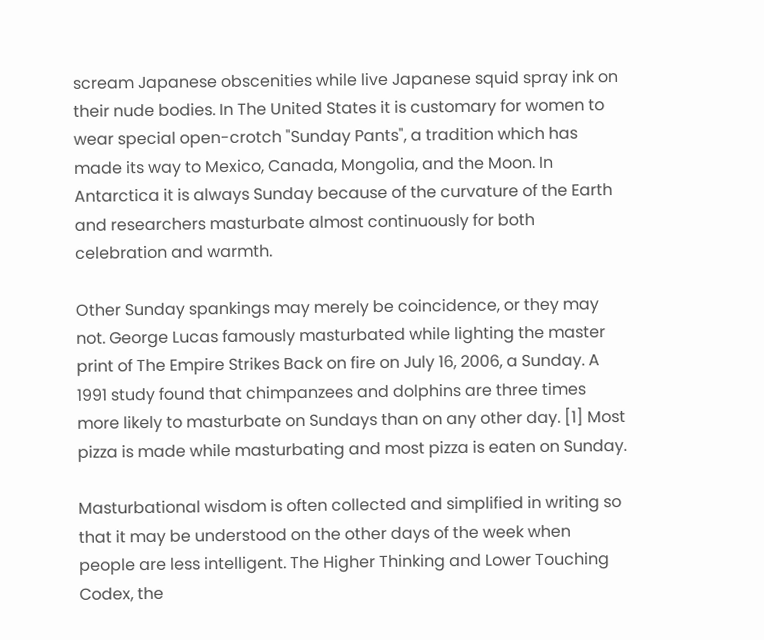scream Japanese obscenities while live Japanese squid spray ink on their nude bodies. In The United States it is customary for women to wear special open-crotch "Sunday Pants", a tradition which has made its way to Mexico, Canada, Mongolia, and the Moon. In Antarctica it is always Sunday because of the curvature of the Earth and researchers masturbate almost continuously for both celebration and warmth.

Other Sunday spankings may merely be coincidence, or they may not. George Lucas famously masturbated while lighting the master print of The Empire Strikes Back on fire on July 16, 2006, a Sunday. A 1991 study found that chimpanzees and dolphins are three times more likely to masturbate on Sundays than on any other day. [1] Most pizza is made while masturbating and most pizza is eaten on Sunday.

Masturbational wisdom is often collected and simplified in writing so that it may be understood on the other days of the week when people are less intelligent. The Higher Thinking and Lower Touching Codex, the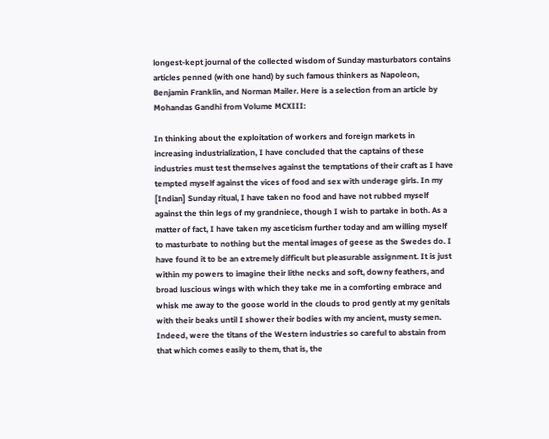longest-kept journal of the collected wisdom of Sunday masturbators contains articles penned (with one hand) by such famous thinkers as Napoleon, Benjamin Franklin, and Norman Mailer. Here is a selection from an article by Mohandas Gandhi from Volume MCXIII:

In thinking about the exploitation of workers and foreign markets in increasing industrialization, I have concluded that the captains of these industries must test themselves against the temptations of their craft as I have tempted myself against the vices of food and sex with underage girls. In my [Indian] Sunday ritual, I have taken no food and have not rubbed myself against the thin legs of my grandniece, though I wish to partake in both. As a matter of fact, I have taken my asceticism further today and am willing myself to masturbate to nothing but the mental images of geese as the Swedes do. I have found it to be an extremely difficult but pleasurable assignment. It is just within my powers to imagine their lithe necks and soft, downy feathers, and broad luscious wings with which they take me in a comforting embrace and whisk me away to the goose world in the clouds to prod gently at my genitals with their beaks until I shower their bodies with my ancient, musty semen. Indeed, were the titans of the Western industries so careful to abstain from that which comes easily to them, that is, the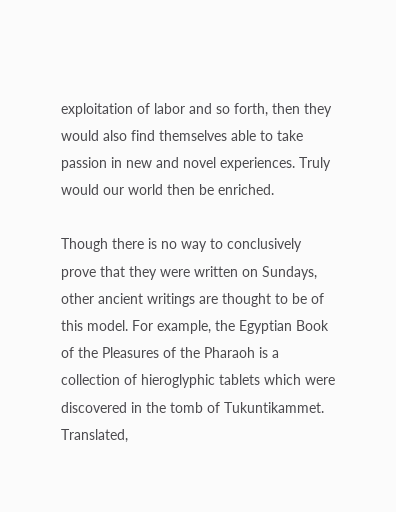exploitation of labor and so forth, then they would also find themselves able to take passion in new and novel experiences. Truly would our world then be enriched.

Though there is no way to conclusively prove that they were written on Sundays, other ancient writings are thought to be of this model. For example, the Egyptian Book of the Pleasures of the Pharaoh is a collection of hieroglyphic tablets which were discovered in the tomb of Tukuntikammet. Translated,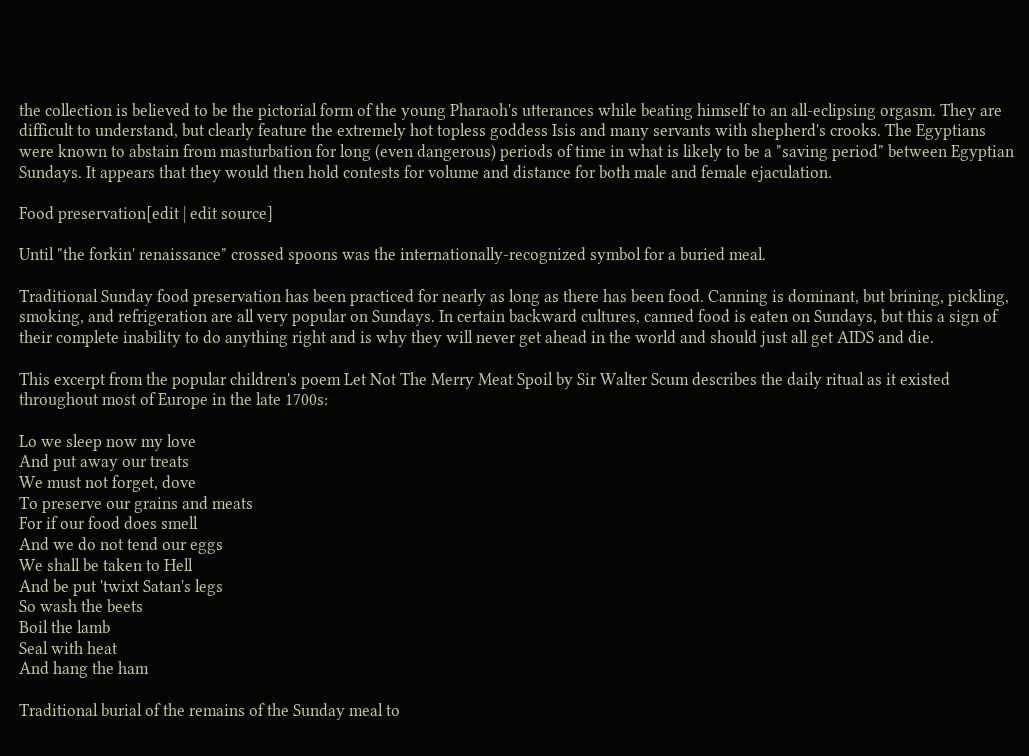the collection is believed to be the pictorial form of the young Pharaoh's utterances while beating himself to an all-eclipsing orgasm. They are difficult to understand, but clearly feature the extremely hot topless goddess Isis and many servants with shepherd's crooks. The Egyptians were known to abstain from masturbation for long (even dangerous) periods of time in what is likely to be a "saving period" between Egyptian Sundays. It appears that they would then hold contests for volume and distance for both male and female ejaculation.

Food preservation[edit | edit source]

Until "the forkin' renaissance" crossed spoons was the internationally-recognized symbol for a buried meal.

Traditional Sunday food preservation has been practiced for nearly as long as there has been food. Canning is dominant, but brining, pickling, smoking, and refrigeration are all very popular on Sundays. In certain backward cultures, canned food is eaten on Sundays, but this a sign of their complete inability to do anything right and is why they will never get ahead in the world and should just all get AIDS and die.

This excerpt from the popular children's poem Let Not The Merry Meat Spoil by Sir Walter Scum describes the daily ritual as it existed throughout most of Europe in the late 1700s:

Lo we sleep now my love
And put away our treats
We must not forget, dove
To preserve our grains and meats
For if our food does smell
And we do not tend our eggs
We shall be taken to Hell
And be put 'twixt Satan's legs
So wash the beets
Boil the lamb
Seal with heat
And hang the ham

Traditional burial of the remains of the Sunday meal to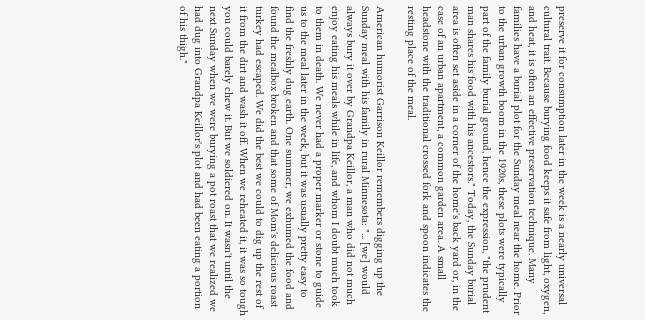preserve it for consumption later in the week is a nearly universal cultural trait. Because burying food keeps it safe from light, oxygen, and heat, it is often an effective preservation technique. Many families have a burial plot for the Sunday meal near the home. Prior to the urban growth boom in the 1920s, these plots were typically part of the family burial ground, hence the expression, "the prudent man shares his food with his ancestors." Today, the Sunday burial area is often set aside in a corner of the home's back yard or, in the case of an urban apartment, a common garden area. A small headstone with the traditional crossed fork and spoon indicates the resting place of the meal.

American humorist Garrison Keillor remembers digging up the Sunday meal with his family in rural Minnesota: "... [we] would always bury it over by Grandpa Keillor, a man who did not much enjoy eating his meals while in life, and whom I doubt much took to them in death. We never had a proper marker or stone to guide us to the meal later in the week, but it was usually pretty easy to find the freshly dug earth. One summer, we exhumed the food and found the mealbox broken and that some of Mom's delicious roast turkey had escaped. We did the best we could to dig up the rest of it from the dirt and wash it off. When we reheated it, it was so tough you could barely chew it. But we soldiered on. It wasn't until the next Sunday when we were burying a pot roast that we realized we had dug into Grandpa Keillor's plot and had been eating a portion of his thigh."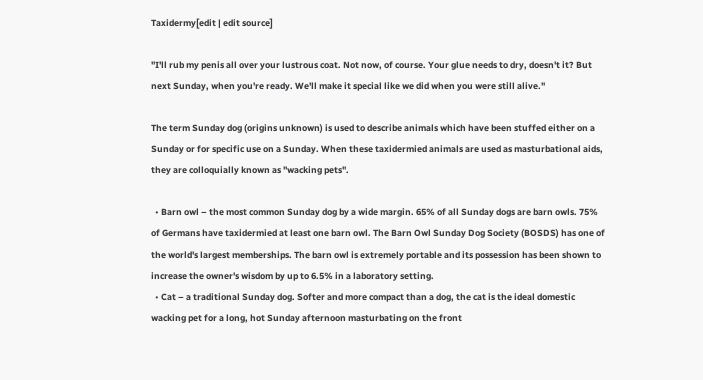Taxidermy[edit | edit source]

"I'll rub my penis all over your lustrous coat. Not now, of course. Your glue needs to dry, doesn't it? But next Sunday, when you're ready. We'll make it special like we did when you were still alive."

The term Sunday dog (origins unknown) is used to describe animals which have been stuffed either on a Sunday or for specific use on a Sunday. When these taxidermied animals are used as masturbational aids, they are colloquially known as "wacking pets".

  • Barn owl – the most common Sunday dog by a wide margin. 65% of all Sunday dogs are barn owls. 75% of Germans have taxidermied at least one barn owl. The Barn Owl Sunday Dog Society (BOSDS) has one of the world's largest memberships. The barn owl is extremely portable and its possession has been shown to increase the owner's wisdom by up to 6.5% in a laboratory setting.
  • Cat – a traditional Sunday dog. Softer and more compact than a dog, the cat is the ideal domestic wacking pet for a long, hot Sunday afternoon masturbating on the front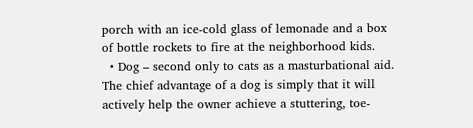porch with an ice-cold glass of lemonade and a box of bottle rockets to fire at the neighborhood kids.
  • Dog – second only to cats as a masturbational aid. The chief advantage of a dog is simply that it will actively help the owner achieve a stuttering, toe-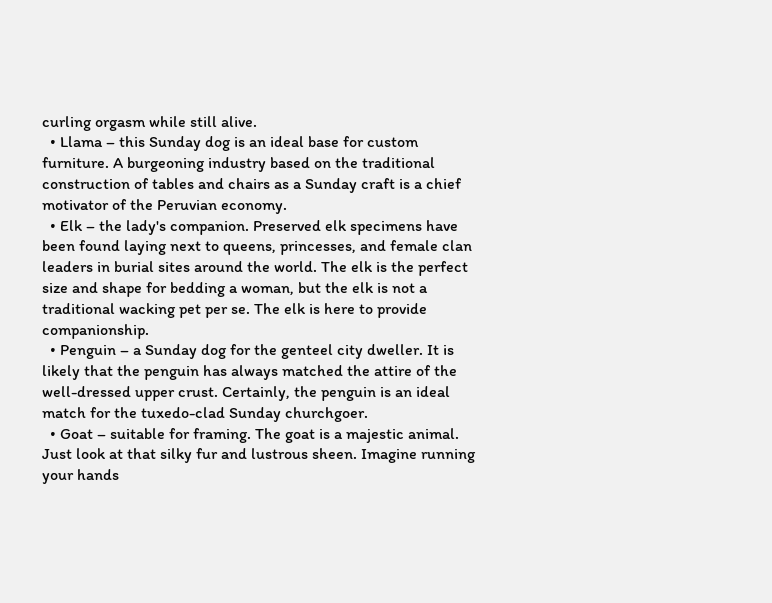curling orgasm while still alive.
  • Llama – this Sunday dog is an ideal base for custom furniture. A burgeoning industry based on the traditional construction of tables and chairs as a Sunday craft is a chief motivator of the Peruvian economy.
  • Elk – the lady's companion. Preserved elk specimens have been found laying next to queens, princesses, and female clan leaders in burial sites around the world. The elk is the perfect size and shape for bedding a woman, but the elk is not a traditional wacking pet per se. The elk is here to provide companionship.
  • Penguin – a Sunday dog for the genteel city dweller. It is likely that the penguin has always matched the attire of the well-dressed upper crust. Certainly, the penguin is an ideal match for the tuxedo-clad Sunday churchgoer.
  • Goat – suitable for framing. The goat is a majestic animal. Just look at that silky fur and lustrous sheen. Imagine running your hands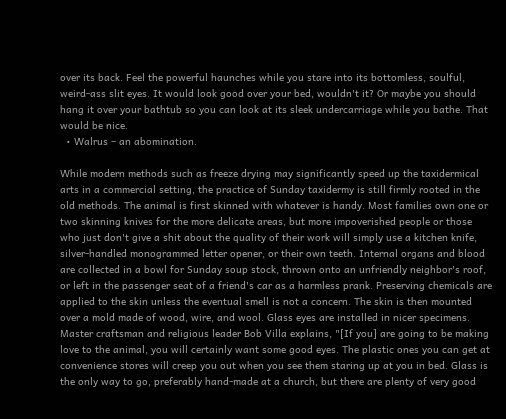over its back. Feel the powerful haunches while you stare into its bottomless, soulful, weird-ass slit eyes. It would look good over your bed, wouldn't it? Or maybe you should hang it over your bathtub so you can look at its sleek undercarriage while you bathe. That would be nice.
  • Walrus – an abomination.

While modern methods such as freeze drying may significantly speed up the taxidermical arts in a commercial setting, the practice of Sunday taxidermy is still firmly rooted in the old methods. The animal is first skinned with whatever is handy. Most families own one or two skinning knives for the more delicate areas, but more impoverished people or those who just don't give a shit about the quality of their work will simply use a kitchen knife, silver-handled monogrammed letter opener, or their own teeth. Internal organs and blood are collected in a bowl for Sunday soup stock, thrown onto an unfriendly neighbor's roof, or left in the passenger seat of a friend's car as a harmless prank. Preserving chemicals are applied to the skin unless the eventual smell is not a concern. The skin is then mounted over a mold made of wood, wire, and wool. Glass eyes are installed in nicer specimens. Master craftsman and religious leader Bob Villa explains, "[If you] are going to be making love to the animal, you will certainly want some good eyes. The plastic ones you can get at convenience stores will creep you out when you see them staring up at you in bed. Glass is the only way to go, preferably hand-made at a church, but there are plenty of very good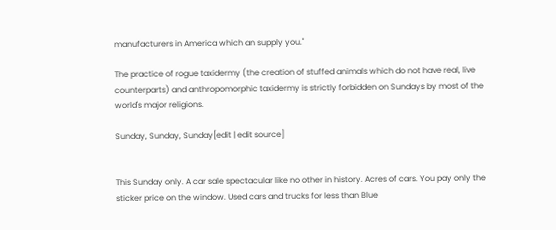manufacturers in America which an supply you."

The practice of rogue taxidermy (the creation of stuffed animals which do not have real, live counterparts) and anthropomorphic taxidermy is strictly forbidden on Sundays by most of the world's major religions.

Sunday, Sunday, Sunday[edit | edit source]


This Sunday only. A car sale spectacular like no other in history. Acres of cars. You pay only the sticker price on the window. Used cars and trucks for less than Blue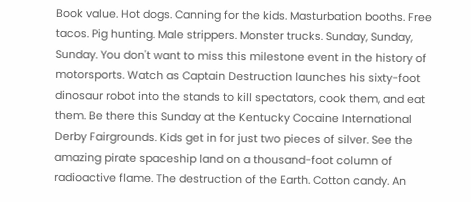Book value. Hot dogs. Canning for the kids. Masturbation booths. Free tacos. Pig hunting. Male strippers. Monster trucks. Sunday, Sunday, Sunday. You don't want to miss this milestone event in the history of motorsports. Watch as Captain Destruction launches his sixty-foot dinosaur robot into the stands to kill spectators, cook them, and eat them. Be there this Sunday at the Kentucky Cocaine International Derby Fairgrounds. Kids get in for just two pieces of silver. See the amazing pirate spaceship land on a thousand-foot column of radioactive flame. The destruction of the Earth. Cotton candy. An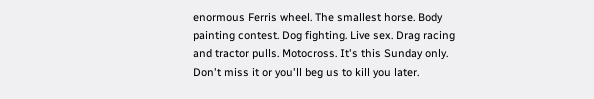enormous Ferris wheel. The smallest horse. Body painting contest. Dog fighting. Live sex. Drag racing and tractor pulls. Motocross. It's this Sunday only. Don't miss it or you'll beg us to kill you later.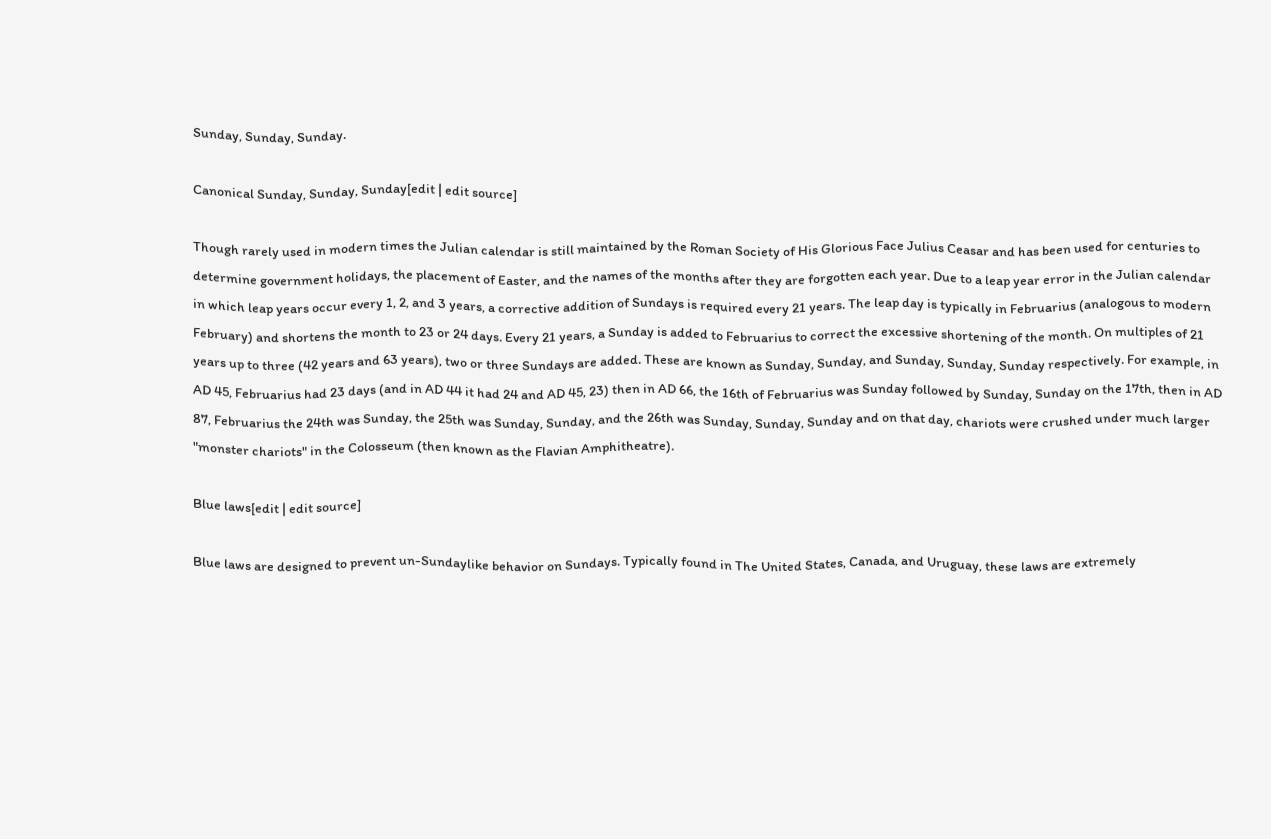Sunday, Sunday, Sunday.

Canonical Sunday, Sunday, Sunday[edit | edit source]

Though rarely used in modern times the Julian calendar is still maintained by the Roman Society of His Glorious Face Julius Ceasar and has been used for centuries to determine government holidays, the placement of Easter, and the names of the months after they are forgotten each year. Due to a leap year error in the Julian calendar in which leap years occur every 1, 2, and 3 years, a corrective addition of Sundays is required every 21 years. The leap day is typically in Februarius (analogous to modern February) and shortens the month to 23 or 24 days. Every 21 years, a Sunday is added to Februarius to correct the excessive shortening of the month. On multiples of 21 years up to three (42 years and 63 years), two or three Sundays are added. These are known as Sunday, Sunday, and Sunday, Sunday, Sunday respectively. For example, in AD 45, Februarius had 23 days (and in AD 44 it had 24 and AD 45, 23) then in AD 66, the 16th of Februarius was Sunday followed by Sunday, Sunday on the 17th, then in AD 87, Februarius the 24th was Sunday, the 25th was Sunday, Sunday, and the 26th was Sunday, Sunday, Sunday and on that day, chariots were crushed under much larger "monster chariots" in the Colosseum (then known as the Flavian Amphitheatre).

Blue laws[edit | edit source]

Blue laws are designed to prevent un-Sundaylike behavior on Sundays. Typically found in The United States, Canada, and Uruguay, these laws are extremely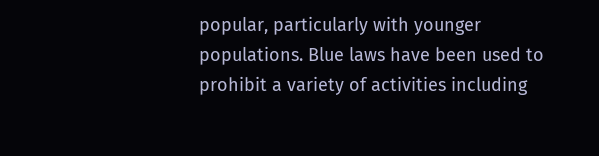popular, particularly with younger populations. Blue laws have been used to prohibit a variety of activities including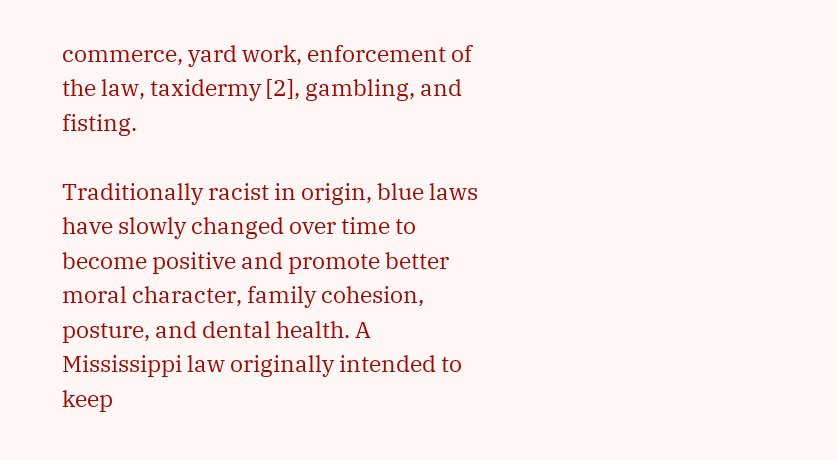commerce, yard work, enforcement of the law, taxidermy [2], gambling, and fisting.

Traditionally racist in origin, blue laws have slowly changed over time to become positive and promote better moral character, family cohesion, posture, and dental health. A Mississippi law originally intended to keep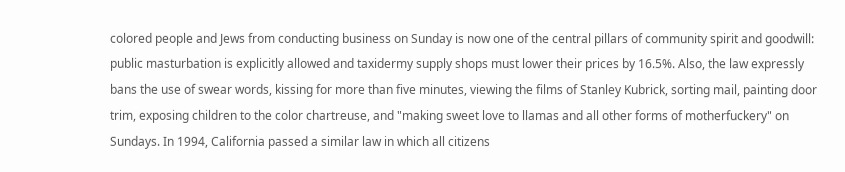colored people and Jews from conducting business on Sunday is now one of the central pillars of community spirit and goodwill: public masturbation is explicitly allowed and taxidermy supply shops must lower their prices by 16.5%. Also, the law expressly bans the use of swear words, kissing for more than five minutes, viewing the films of Stanley Kubrick, sorting mail, painting door trim, exposing children to the color chartreuse, and "making sweet love to llamas and all other forms of motherfuckery" on Sundays. In 1994, California passed a similar law in which all citizens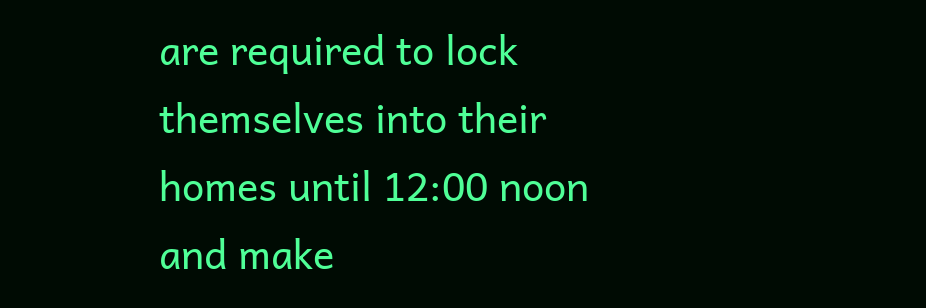are required to lock themselves into their homes until 12:00 noon and make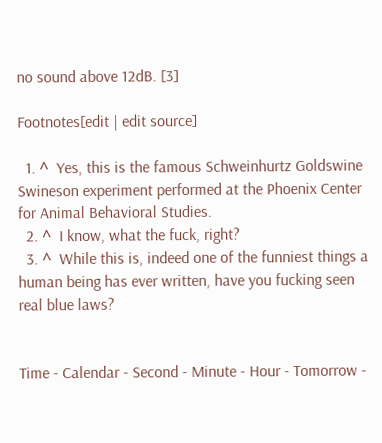no sound above 12dB. [3]

Footnotes[edit | edit source]

  1. ^  Yes, this is the famous Schweinhurtz Goldswine Swineson experiment performed at the Phoenix Center for Animal Behavioral Studies.
  2. ^  I know, what the fuck, right?
  3. ^  While this is, indeed one of the funniest things a human being has ever written, have you fucking seen real blue laws?


Time - Calendar - Second - Minute - Hour - Tomorrow -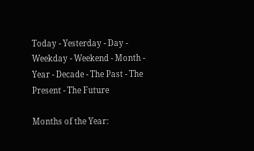Today - Yesterday - Day - Weekday - Weekend - Month - Year - Decade - The Past - The Present - The Future

Months of the Year: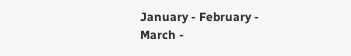January - February - March -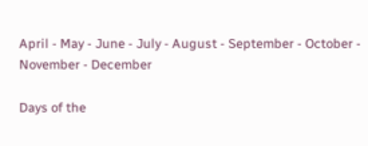April - May - June - July - August - September - October - November - December

Days of the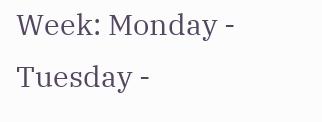Week: Monday - Tuesday -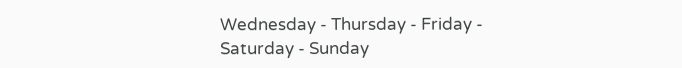Wednesday - Thursday - Friday - Saturday - Sunday